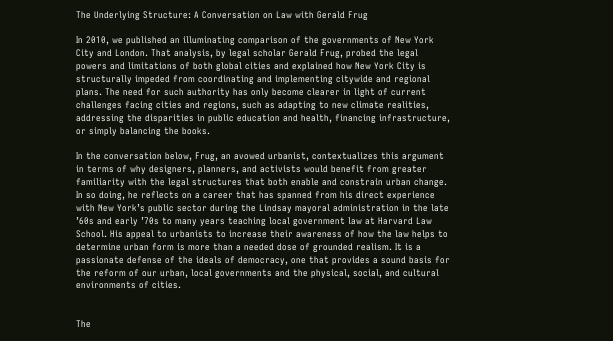The Underlying Structure: A Conversation on Law with Gerald Frug

In 2010, we published an illuminating comparison of the governments of New York City and London. That analysis, by legal scholar Gerald Frug, probed the legal powers and limitations of both global cities and explained how New York City is structurally impeded from coordinating and implementing citywide and regional plans. The need for such authority has only become clearer in light of current challenges facing cities and regions, such as adapting to new climate realities, addressing the disparities in public education and health, financing infrastructure, or simply balancing the books.

In the conversation below, Frug, an avowed urbanist, contextualizes this argument in terms of why designers, planners, and activists would benefit from greater familiarity with the legal structures that both enable and constrain urban change. In so doing, he reflects on a career that has spanned from his direct experience with New York’s public sector during the Lindsay mayoral administration in the late ’60s and early ’70s to many years teaching local government law at Harvard Law School. His appeal to urbanists to increase their awareness of how the law helps to determine urban form is more than a needed dose of grounded realism. It is a passionate defense of the ideals of democracy, one that provides a sound basis for the reform of our urban, local governments and the physical, social, and cultural environments of cities.


The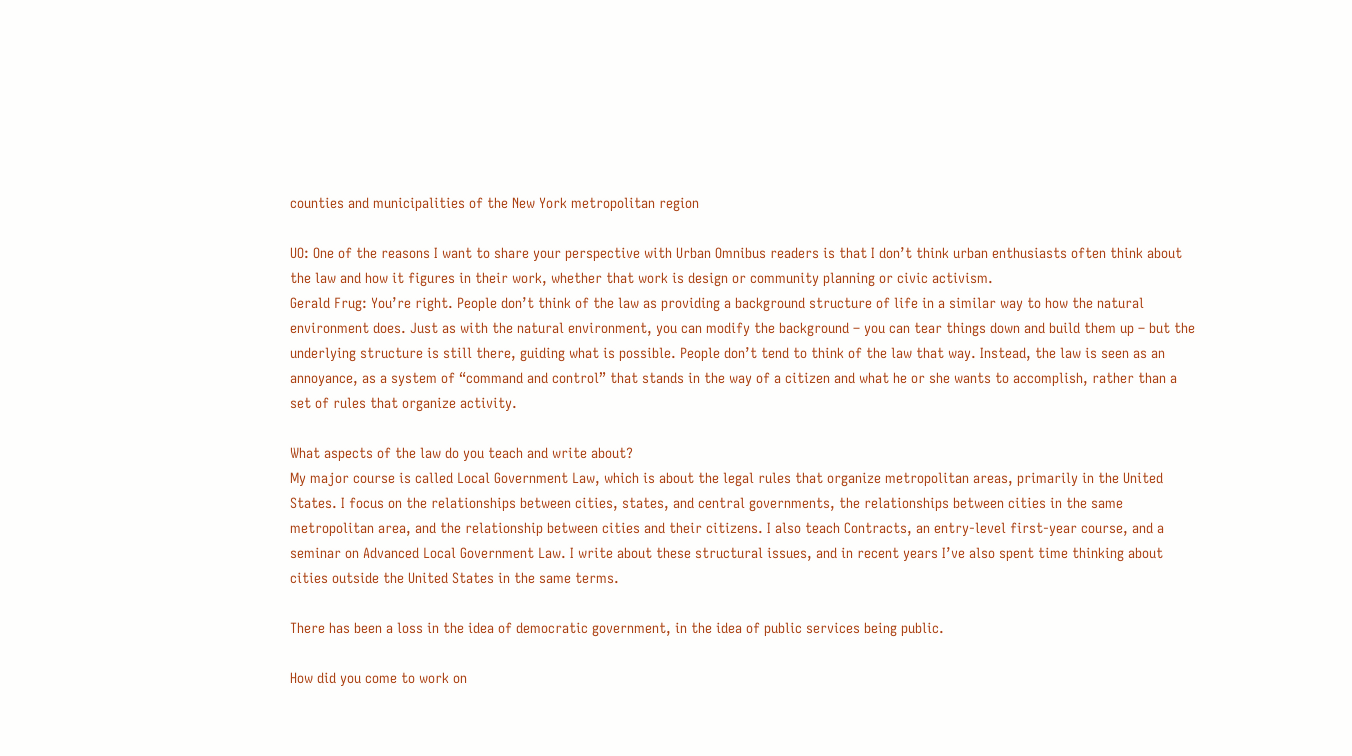counties and municipalities of the New York metropolitan region

UO: One of the reasons I want to share your perspective with Urban Omnibus readers is that I don’t think urban enthusiasts often think about the law and how it figures in their work, whether that work is design or community planning or civic activism.
Gerald Frug: You’re right. People don’t think of the law as providing a background structure of life in a similar way to how the natural environment does. Just as with the natural environment, you can modify the background – you can tear things down and build them up – but the underlying structure is still there, guiding what is possible. People don’t tend to think of the law that way. Instead, the law is seen as an annoyance, as a system of “command and control” that stands in the way of a citizen and what he or she wants to accomplish, rather than a set of rules that organize activity.

What aspects of the law do you teach and write about?
My major course is called Local Government Law, which is about the legal rules that organize metropolitan areas, primarily in the United States. I focus on the relationships between cities, states, and central governments, the relationships between cities in the same metropolitan area, and the relationship between cities and their citizens. I also teach Contracts, an entry-level first-year course, and a seminar on Advanced Local Government Law. I write about these structural issues, and in recent years I’ve also spent time thinking about cities outside the United States in the same terms.

There has been a loss in the idea of democratic government, in the idea of public services being public.

How did you come to work on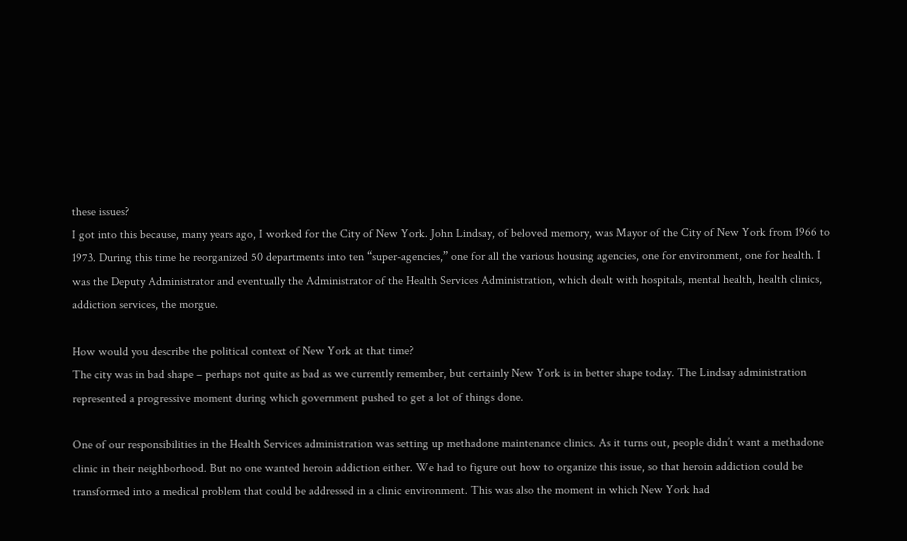these issues?
I got into this because, many years ago, I worked for the City of New York. John Lindsay, of beloved memory, was Mayor of the City of New York from 1966 to 1973. During this time he reorganized 50 departments into ten “super-agencies,” one for all the various housing agencies, one for environment, one for health. I was the Deputy Administrator and eventually the Administrator of the Health Services Administration, which dealt with hospitals, mental health, health clinics, addiction services, the morgue.

How would you describe the political context of New York at that time?
The city was in bad shape – perhaps not quite as bad as we currently remember, but certainly New York is in better shape today. The Lindsay administration represented a progressive moment during which government pushed to get a lot of things done.

One of our responsibilities in the Health Services administration was setting up methadone maintenance clinics. As it turns out, people didn’t want a methadone clinic in their neighborhood. But no one wanted heroin addiction either. We had to figure out how to organize this issue, so that heroin addiction could be transformed into a medical problem that could be addressed in a clinic environment. This was also the moment in which New York had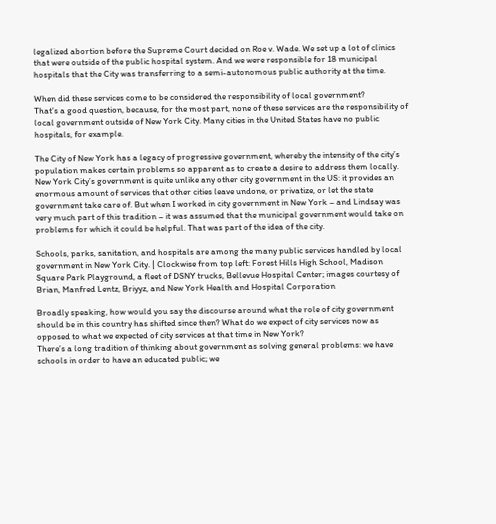legalized abortion before the Supreme Court decided on Roe v. Wade. We set up a lot of clinics that were outside of the public hospital system. And we were responsible for 18 municipal hospitals that the City was transferring to a semi-autonomous public authority at the time.

When did these services come to be considered the responsibility of local government?
That’s a good question, because, for the most part, none of these services are the responsibility of local government outside of New York City. Many cities in the United States have no public hospitals, for example.

The City of New York has a legacy of progressive government, whereby the intensity of the city’s population makes certain problems so apparent as to create a desire to address them locally. New York City’s government is quite unlike any other city government in the US: it provides an enormous amount of services that other cities leave undone, or privatize, or let the state government take care of. But when I worked in city government in New York – and Lindsay was very much part of this tradition – it was assumed that the municipal government would take on problems for which it could be helpful. That was part of the idea of the city.

Schools, parks, sanitation, and hospitals are among the many public services handled by local government in New York City. | Clockwise from top left: Forest Hills High School, Madison Square Park Playground, a fleet of DSNY trucks, Bellevue Hospital Center; images courtesy of Brian, Manfred Lentz, Briyyz, and New York Health and Hospital Corporation

Broadly speaking, how would you say the discourse around what the role of city government should be in this country has shifted since then? What do we expect of city services now as opposed to what we expected of city services at that time in New York?
There’s a long tradition of thinking about government as solving general problems: we have schools in order to have an educated public; we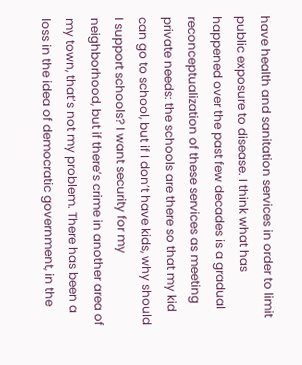have health and sanitation services in order to limit public exposure to disease. I think what has happened over the past few decades is a gradual reconceptualization of these services as meeting private needs: the schools are there so that my kid can go to school, but if I don’t have kids, why should I support schools? I want security for my neighborhood, but if there’s crime in another area of my town, that’s not my problem. There has been a loss in the idea of democratic government, in the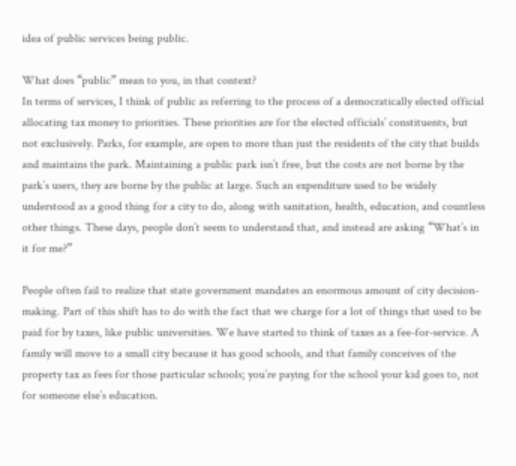idea of public services being public.

What does “public” mean to you, in that context?
In terms of services, I think of public as referring to the process of a democratically elected official allocating tax money to priorities. These priorities are for the elected officials’ constituents, but not exclusively. Parks, for example, are open to more than just the residents of the city that builds and maintains the park. Maintaining a public park isn’t free, but the costs are not borne by the park’s users, they are borne by the public at large. Such an expenditure used to be widely understood as a good thing for a city to do, along with sanitation, health, education, and countless other things. These days, people don’t seem to understand that, and instead are asking “What’s in it for me?”

People often fail to realize that state government mandates an enormous amount of city decision-making. Part of this shift has to do with the fact that we charge for a lot of things that used to be paid for by taxes, like public universities. We have started to think of taxes as a fee-for-service. A family will move to a small city because it has good schools, and that family conceives of the property tax as fees for those particular schools; you’re paying for the school your kid goes to, not for someone else’s education.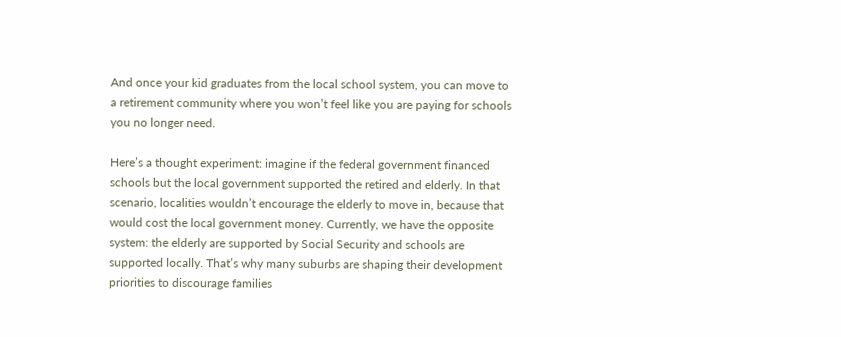And once your kid graduates from the local school system, you can move to a retirement community where you won’t feel like you are paying for schools you no longer need.

Here’s a thought experiment: imagine if the federal government financed schools but the local government supported the retired and elderly. In that scenario, localities wouldn’t encourage the elderly to move in, because that would cost the local government money. Currently, we have the opposite system: the elderly are supported by Social Security and schools are supported locally. That’s why many suburbs are shaping their development priorities to discourage families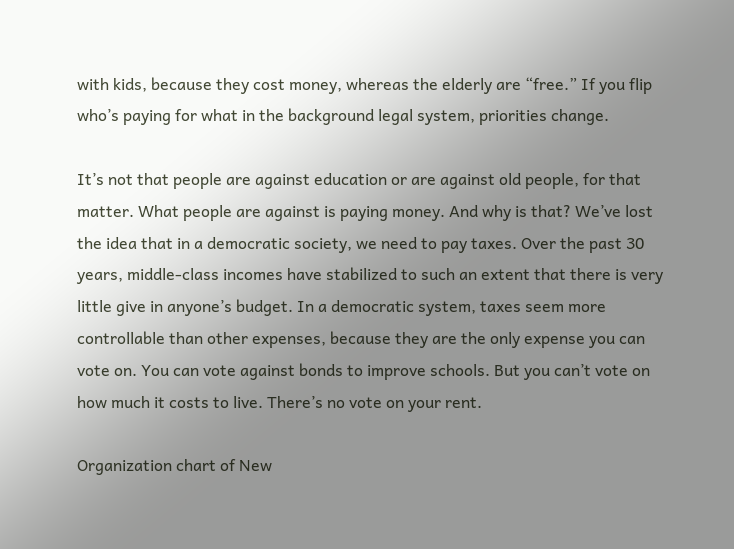with kids, because they cost money, whereas the elderly are “free.” If you flip who’s paying for what in the background legal system, priorities change.

It’s not that people are against education or are against old people, for that matter. What people are against is paying money. And why is that? We’ve lost the idea that in a democratic society, we need to pay taxes. Over the past 30 years, middle-class incomes have stabilized to such an extent that there is very little give in anyone’s budget. In a democratic system, taxes seem more controllable than other expenses, because they are the only expense you can vote on. You can vote against bonds to improve schools. But you can’t vote on how much it costs to live. There’s no vote on your rent.

Organization chart of New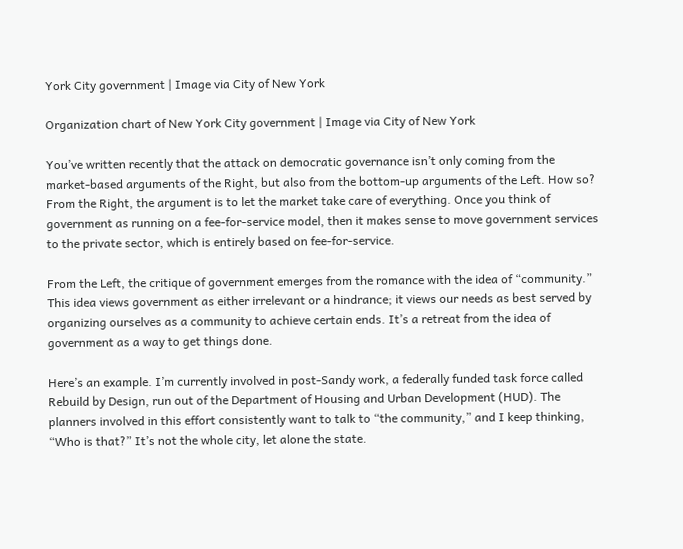York City government | Image via City of New York

Organization chart of New York City government | Image via City of New York

You’ve written recently that the attack on democratic governance isn’t only coming from the market-based arguments of the Right, but also from the bottom-up arguments of the Left. How so?
From the Right, the argument is to let the market take care of everything. Once you think of government as running on a fee-for-service model, then it makes sense to move government services to the private sector, which is entirely based on fee-for-service.

From the Left, the critique of government emerges from the romance with the idea of “community.” This idea views government as either irrelevant or a hindrance; it views our needs as best served by organizing ourselves as a community to achieve certain ends. It’s a retreat from the idea of government as a way to get things done.

Here’s an example. I’m currently involved in post-Sandy work, a federally funded task force called Rebuild by Design, run out of the Department of Housing and Urban Development (HUD). The planners involved in this effort consistently want to talk to “the community,” and I keep thinking, “Who is that?” It’s not the whole city, let alone the state.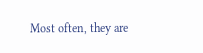Most often, they are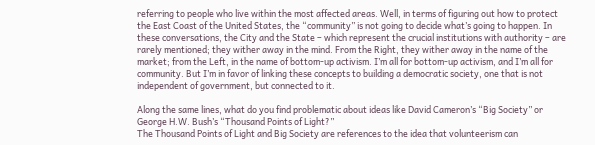referring to people who live within the most affected areas. Well, in terms of figuring out how to protect the East Coast of the United States, the “community” is not going to decide what’s going to happen. In these conversations, the City and the State – which represent the crucial institutions with authority – are rarely mentioned; they wither away in the mind. From the Right, they wither away in the name of the market; from the Left, in the name of bottom-up activism. I’m all for bottom-up activism, and I’m all for community. But I’m in favor of linking these concepts to building a democratic society, one that is not independent of government, but connected to it.

Along the same lines, what do you find problematic about ideas like David Cameron’s “Big Society” or George H.W. Bush’s “Thousand Points of Light?”
The Thousand Points of Light and Big Society are references to the idea that volunteerism can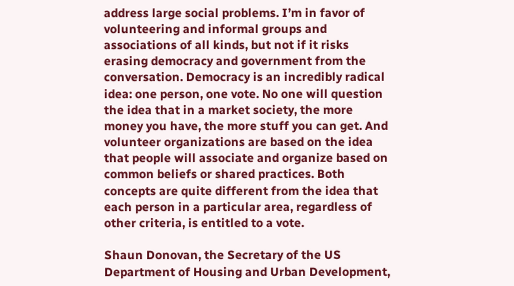address large social problems. I’m in favor of volunteering and informal groups and associations of all kinds, but not if it risks erasing democracy and government from the conversation. Democracy is an incredibly radical idea: one person, one vote. No one will question the idea that in a market society, the more money you have, the more stuff you can get. And volunteer organizations are based on the idea that people will associate and organize based on common beliefs or shared practices. Both concepts are quite different from the idea that each person in a particular area, regardless of other criteria, is entitled to a vote.

Shaun Donovan, the Secretary of the US Department of Housing and Urban Development,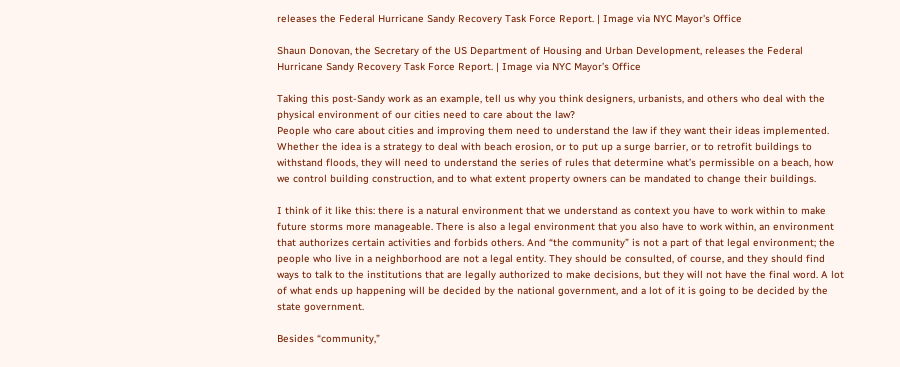releases the Federal Hurricane Sandy Recovery Task Force Report. | Image via NYC Mayor's Office

Shaun Donovan, the Secretary of the US Department of Housing and Urban Development, releases the Federal Hurricane Sandy Recovery Task Force Report. | Image via NYC Mayor’s Office

Taking this post-Sandy work as an example, tell us why you think designers, urbanists, and others who deal with the physical environment of our cities need to care about the law?
People who care about cities and improving them need to understand the law if they want their ideas implemented. Whether the idea is a strategy to deal with beach erosion, or to put up a surge barrier, or to retrofit buildings to withstand floods, they will need to understand the series of rules that determine what’s permissible on a beach, how we control building construction, and to what extent property owners can be mandated to change their buildings.

I think of it like this: there is a natural environment that we understand as context you have to work within to make future storms more manageable. There is also a legal environment that you also have to work within, an environment that authorizes certain activities and forbids others. And “the community” is not a part of that legal environment; the people who live in a neighborhood are not a legal entity. They should be consulted, of course, and they should find ways to talk to the institutions that are legally authorized to make decisions, but they will not have the final word. A lot of what ends up happening will be decided by the national government, and a lot of it is going to be decided by the state government.

Besides “community,”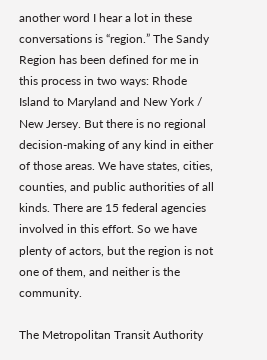another word I hear a lot in these conversations is “region.” The Sandy Region has been defined for me in this process in two ways: Rhode Island to Maryland and New York / New Jersey. But there is no regional decision-making of any kind in either of those areas. We have states, cities, counties, and public authorities of all kinds. There are 15 federal agencies involved in this effort. So we have plenty of actors, but the region is not one of them, and neither is the community.

The Metropolitan Transit Authority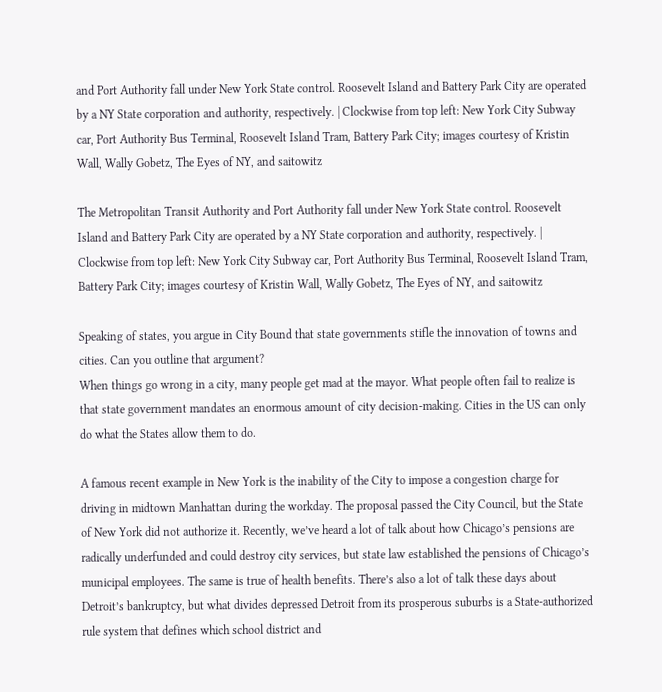and Port Authority fall under New York State control. Roosevelt Island and Battery Park City are operated by a NY State corporation and authority, respectively. | Clockwise from top left: New York City Subway car, Port Authority Bus Terminal, Roosevelt Island Tram, Battery Park City; images courtesy of Kristin Wall, Wally Gobetz, The Eyes of NY, and saitowitz

The Metropolitan Transit Authority and Port Authority fall under New York State control. Roosevelt Island and Battery Park City are operated by a NY State corporation and authority, respectively. | Clockwise from top left: New York City Subway car, Port Authority Bus Terminal, Roosevelt Island Tram, Battery Park City; images courtesy of Kristin Wall, Wally Gobetz, The Eyes of NY, and saitowitz

Speaking of states, you argue in City Bound that state governments stifle the innovation of towns and cities. Can you outline that argument?
When things go wrong in a city, many people get mad at the mayor. What people often fail to realize is that state government mandates an enormous amount of city decision-making. Cities in the US can only do what the States allow them to do.

A famous recent example in New York is the inability of the City to impose a congestion charge for driving in midtown Manhattan during the workday. The proposal passed the City Council, but the State of New York did not authorize it. Recently, we’ve heard a lot of talk about how Chicago’s pensions are radically underfunded and could destroy city services, but state law established the pensions of Chicago’s municipal employees. The same is true of health benefits. There’s also a lot of talk these days about Detroit’s bankruptcy, but what divides depressed Detroit from its prosperous suburbs is a State-authorized rule system that defines which school district and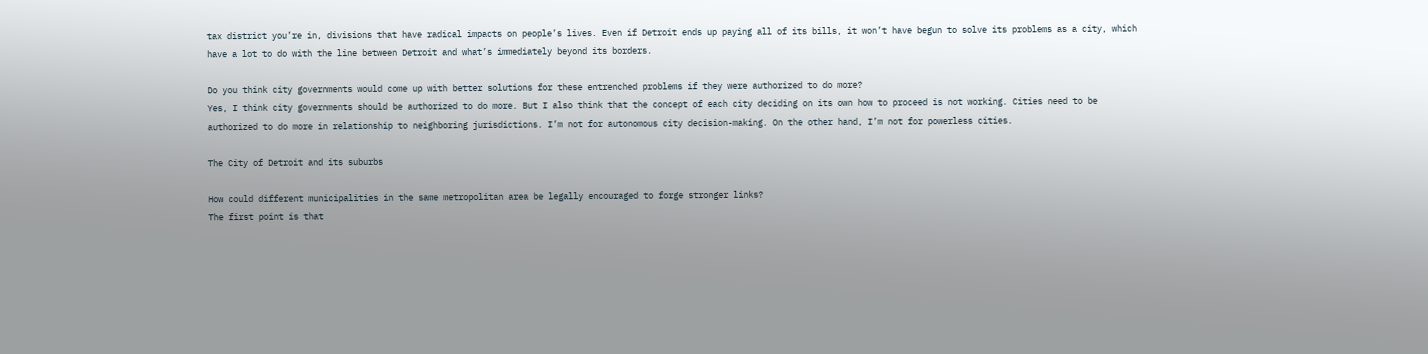tax district you’re in, divisions that have radical impacts on people’s lives. Even if Detroit ends up paying all of its bills, it won’t have begun to solve its problems as a city, which have a lot to do with the line between Detroit and what’s immediately beyond its borders.

Do you think city governments would come up with better solutions for these entrenched problems if they were authorized to do more?
Yes, I think city governments should be authorized to do more. But I also think that the concept of each city deciding on its own how to proceed is not working. Cities need to be authorized to do more in relationship to neighboring jurisdictions. I’m not for autonomous city decision-making. On the other hand, I’m not for powerless cities.

The City of Detroit and its suburbs

How could different municipalities in the same metropolitan area be legally encouraged to forge stronger links?
The first point is that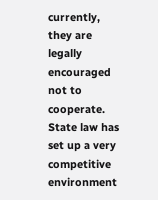currently, they are legally encouraged not to cooperate. State law has set up a very competitive environment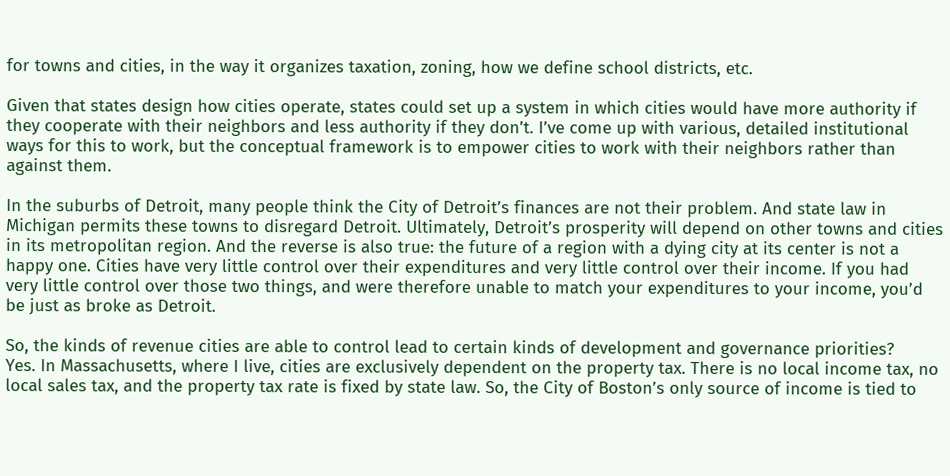for towns and cities, in the way it organizes taxation, zoning, how we define school districts, etc.

Given that states design how cities operate, states could set up a system in which cities would have more authority if they cooperate with their neighbors and less authority if they don’t. I’ve come up with various, detailed institutional ways for this to work, but the conceptual framework is to empower cities to work with their neighbors rather than against them.

In the suburbs of Detroit, many people think the City of Detroit’s finances are not their problem. And state law in Michigan permits these towns to disregard Detroit. Ultimately, Detroit’s prosperity will depend on other towns and cities in its metropolitan region. And the reverse is also true: the future of a region with a dying city at its center is not a happy one. Cities have very little control over their expenditures and very little control over their income. If you had very little control over those two things, and were therefore unable to match your expenditures to your income, you’d be just as broke as Detroit.

So, the kinds of revenue cities are able to control lead to certain kinds of development and governance priorities?
Yes. In Massachusetts, where I live, cities are exclusively dependent on the property tax. There is no local income tax, no local sales tax, and the property tax rate is fixed by state law. So, the City of Boston’s only source of income is tied to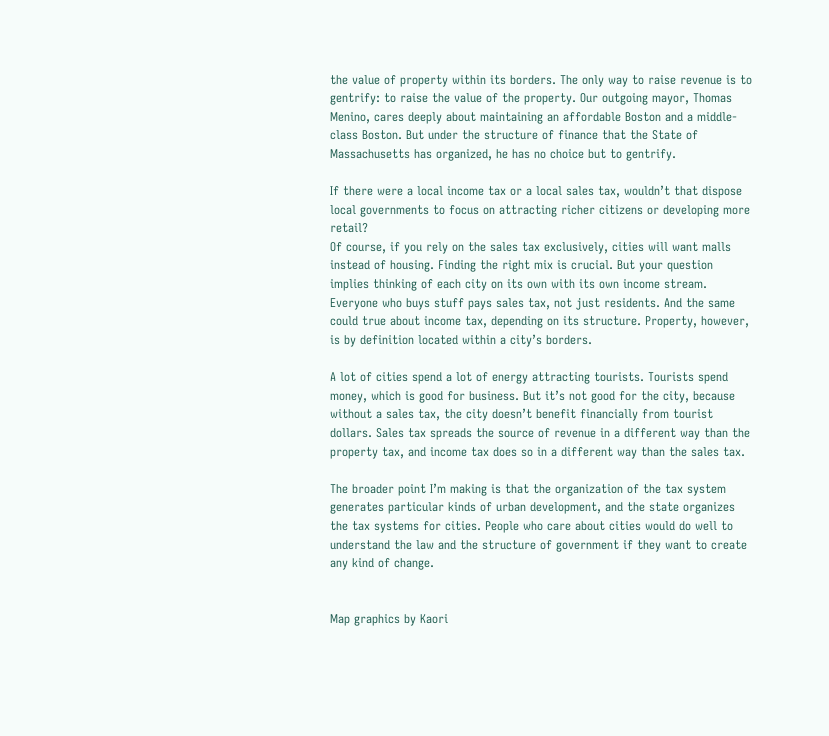the value of property within its borders. The only way to raise revenue is to gentrify: to raise the value of the property. Our outgoing mayor, Thomas Menino, cares deeply about maintaining an affordable Boston and a middle-class Boston. But under the structure of finance that the State of Massachusetts has organized, he has no choice but to gentrify.

If there were a local income tax or a local sales tax, wouldn’t that dispose local governments to focus on attracting richer citizens or developing more retail?
Of course, if you rely on the sales tax exclusively, cities will want malls instead of housing. Finding the right mix is crucial. But your question implies thinking of each city on its own with its own income stream. Everyone who buys stuff pays sales tax, not just residents. And the same could true about income tax, depending on its structure. Property, however, is by definition located within a city’s borders.

A lot of cities spend a lot of energy attracting tourists. Tourists spend money, which is good for business. But it’s not good for the city, because without a sales tax, the city doesn’t benefit financially from tourist dollars. Sales tax spreads the source of revenue in a different way than the property tax, and income tax does so in a different way than the sales tax.

The broader point I’m making is that the organization of the tax system generates particular kinds of urban development, and the state organizes the tax systems for cities. People who care about cities would do well to understand the law and the structure of government if they want to create any kind of change.


Map graphics by Kaori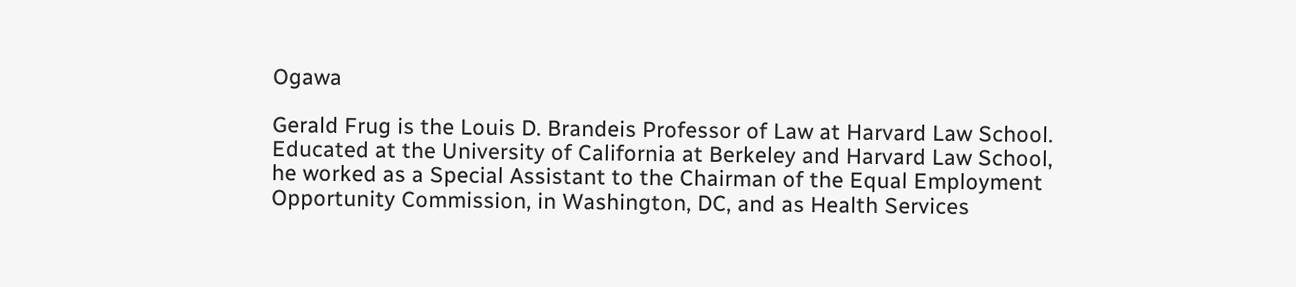Ogawa

Gerald Frug is the Louis D. Brandeis Professor of Law at Harvard Law School. Educated at the University of California at Berkeley and Harvard Law School, he worked as a Special Assistant to the Chairman of the Equal Employment Opportunity Commission, in Washington, DC, and as Health Services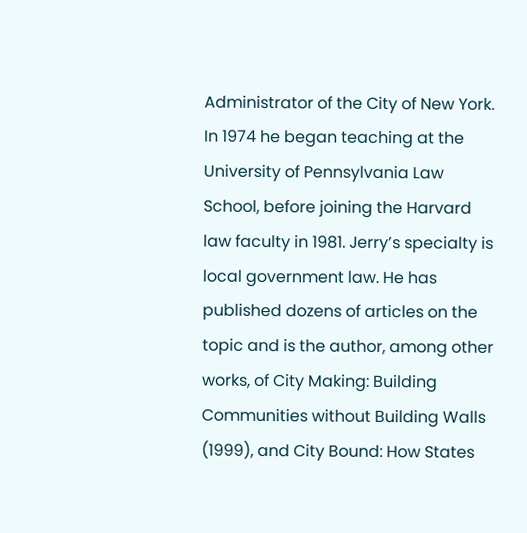Administrator of the City of New York. In 1974 he began teaching at the University of Pennsylvania Law School, before joining the Harvard law faculty in 1981. Jerry’s specialty is local government law. He has published dozens of articles on the topic and is the author, among other works, of City Making: Building Communities without Building Walls (1999), and City Bound: How States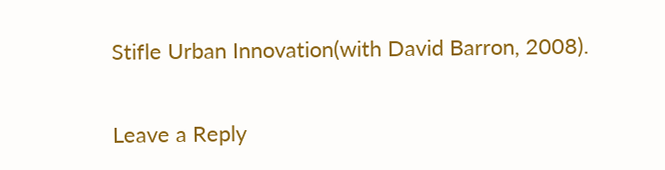Stifle Urban Innovation(with David Barron, 2008).

Leave a Reply